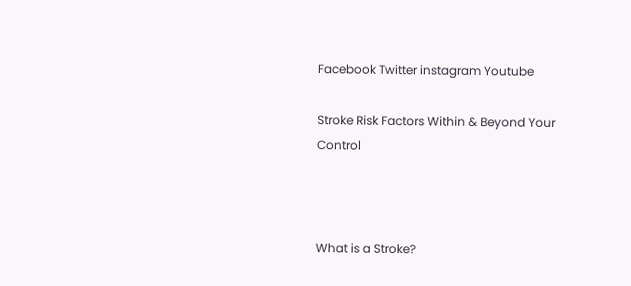Facebook Twitter instagram Youtube

Stroke Risk Factors Within & Beyond Your Control



What is a Stroke?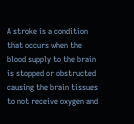A stroke is a condition that occurs when the blood supply to the brain is stopped or obstructed causing the brain tissues to not receive oxygen and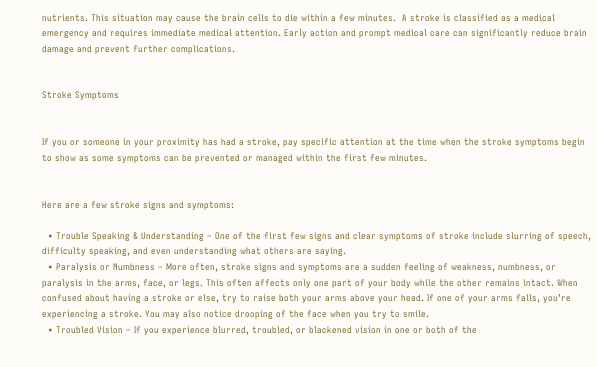nutrients. This situation may cause the brain cells to die within a few minutes.  A stroke is classified as a medical emergency and requires immediate medical attention. Early action and prompt medical care can significantly reduce brain damage and prevent further complications.


Stroke Symptoms


If you or someone in your proximity has had a stroke, pay specific attention at the time when the stroke symptoms begin to show as some symptoms can be prevented or managed within the first few minutes.


Here are a few stroke signs and symptoms:

  • Trouble Speaking & Understanding – One of the first few signs and clear symptoms of stroke include slurring of speech, difficulty speaking, and even understanding what others are saying.
  • Paralysis or Numbness – More often, stroke signs and symptoms are a sudden feeling of weakness, numbness, or paralysis in the arms, face, or legs. This often affects only one part of your body while the other remains intact. When confused about having a stroke or else, try to raise both your arms above your head. If one of your arms falls, you’re experiencing a stroke. You may also notice drooping of the face when you try to smile.
  • Troubled Vision – If you experience blurred, troubled, or blackened vision in one or both of the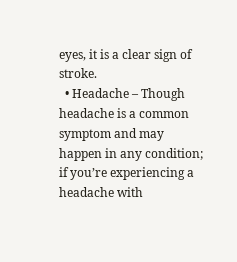eyes, it is a clear sign of stroke.
  • Headache – Though headache is a common symptom and may happen in any condition; if you’re experiencing a headache with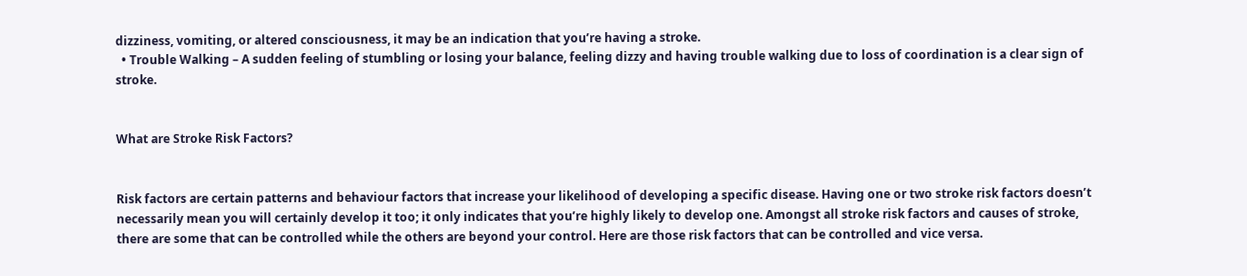dizziness, vomiting, or altered consciousness, it may be an indication that you’re having a stroke.
  • Trouble Walking – A sudden feeling of stumbling or losing your balance, feeling dizzy and having trouble walking due to loss of coordination is a clear sign of stroke.


What are Stroke Risk Factors?


Risk factors are certain patterns and behaviour factors that increase your likelihood of developing a specific disease. Having one or two stroke risk factors doesn’t necessarily mean you will certainly develop it too; it only indicates that you’re highly likely to develop one. Amongst all stroke risk factors and causes of stroke, there are some that can be controlled while the others are beyond your control. Here are those risk factors that can be controlled and vice versa.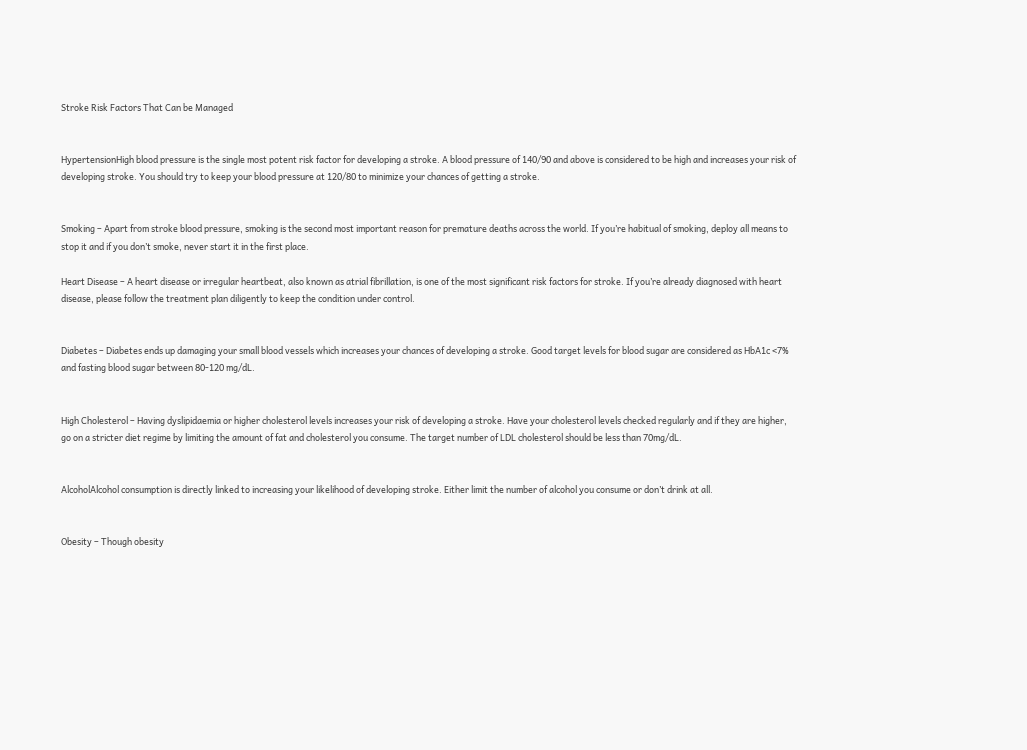Stroke Risk Factors That Can be Managed


HypertensionHigh blood pressure is the single most potent risk factor for developing a stroke. A blood pressure of 140/90 and above is considered to be high and increases your risk of developing stroke. You should try to keep your blood pressure at 120/80 to minimize your chances of getting a stroke.


Smoking – Apart from stroke blood pressure, smoking is the second most important reason for premature deaths across the world. If you’re habitual of smoking, deploy all means to stop it and if you don’t smoke, never start it in the first place.

Heart Disease – A heart disease or irregular heartbeat, also known as atrial fibrillation, is one of the most significant risk factors for stroke. If you’re already diagnosed with heart disease, please follow the treatment plan diligently to keep the condition under control.


Diabetes – Diabetes ends up damaging your small blood vessels which increases your chances of developing a stroke. Good target levels for blood sugar are considered as HbA1c <7% and fasting blood sugar between 80-120 mg/dL.


High Cholesterol – Having dyslipidaemia or higher cholesterol levels increases your risk of developing a stroke. Have your cholesterol levels checked regularly and if they are higher, go on a stricter diet regime by limiting the amount of fat and cholesterol you consume. The target number of LDL cholesterol should be less than 70mg/dL.


AlcoholAlcohol consumption is directly linked to increasing your likelihood of developing stroke. Either limit the number of alcohol you consume or don’t drink at all.


Obesity – Though obesity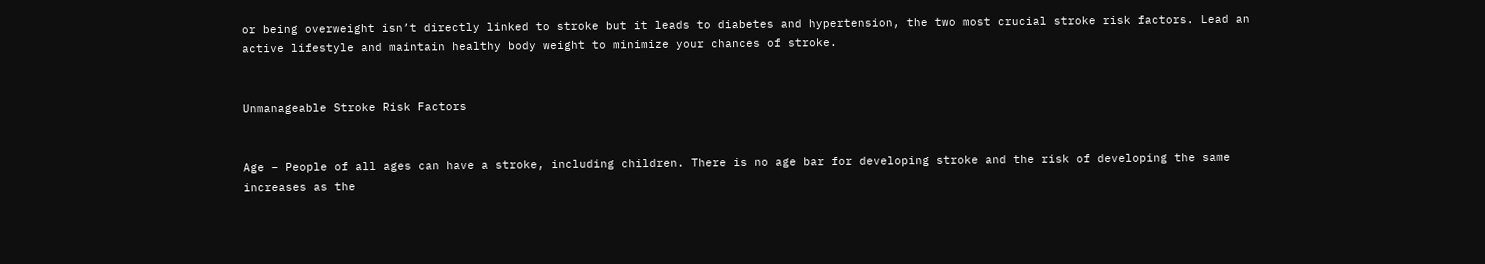or being overweight isn’t directly linked to stroke but it leads to diabetes and hypertension, the two most crucial stroke risk factors. Lead an active lifestyle and maintain healthy body weight to minimize your chances of stroke.


Unmanageable Stroke Risk Factors


Age – People of all ages can have a stroke, including children. There is no age bar for developing stroke and the risk of developing the same increases as the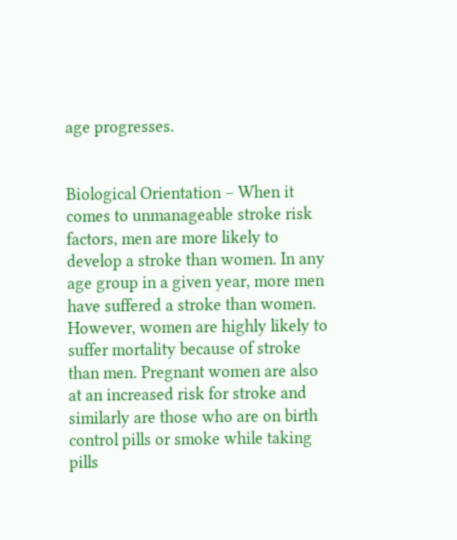age progresses.


Biological Orientation – When it comes to unmanageable stroke risk factors, men are more likely to develop a stroke than women. In any age group in a given year, more men have suffered a stroke than women. However, women are highly likely to suffer mortality because of stroke than men. Pregnant women are also at an increased risk for stroke and similarly are those who are on birth control pills or smoke while taking pills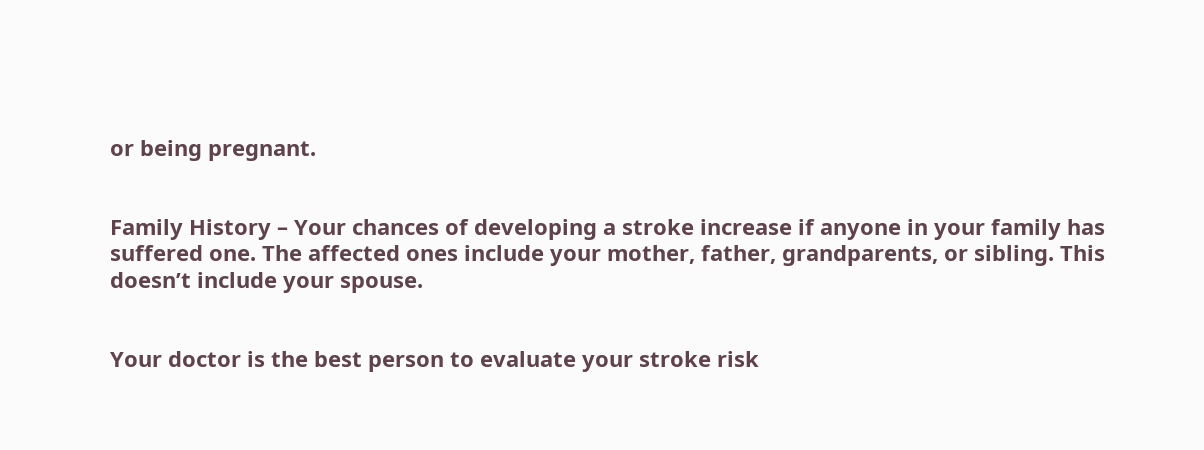or being pregnant.


Family History – Your chances of developing a stroke increase if anyone in your family has suffered one. The affected ones include your mother, father, grandparents, or sibling. This doesn’t include your spouse.


Your doctor is the best person to evaluate your stroke risk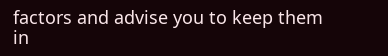factors and advise you to keep them in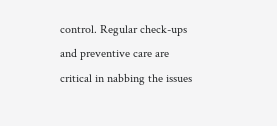control. Regular check-ups and preventive care are critical in nabbing the issues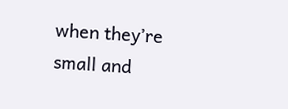when they’re small and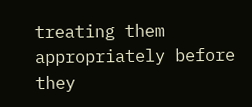treating them appropriately before they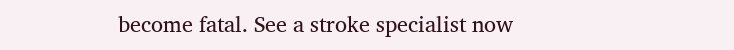become fatal. See a stroke specialist now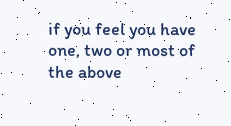if you feel you have one, two or most of the above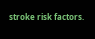stroke risk factors.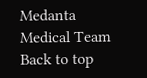Medanta Medical Team
Back to top